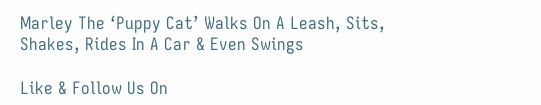Marley The ‘Puppy Cat’ Walks On A Leash, Sits, Shakes, Rides In A Car & Even Swings

Like & Follow Us On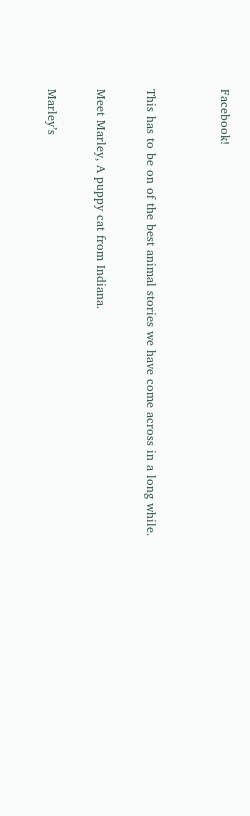Facebook!


This has to be on of the best animal stories we have come across in a long while.

Meet Marley, A puppy cat from Indiana.

Marley’s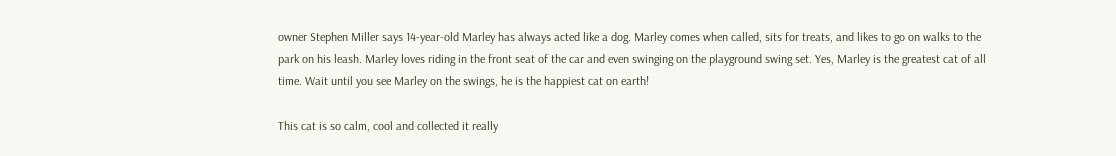owner Stephen Miller says 14-year-old Marley has always acted like a dog. Marley comes when called, sits for treats, and likes to go on walks to the park on his leash. Marley loves riding in the front seat of the car and even swinging on the playground swing set. Yes, Marley is the greatest cat of all time. Wait until you see Marley on the swings, he is the happiest cat on earth!

This cat is so calm, cool and collected it really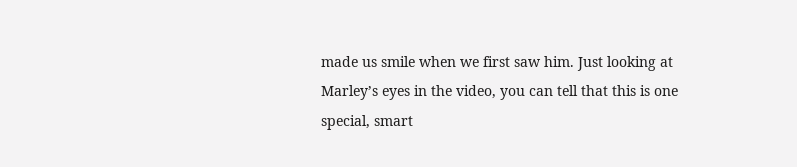made us smile when we first saw him. Just looking at Marley’s eyes in the video, you can tell that this is one special, smart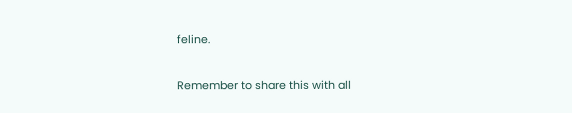feline.


Remember to share this with all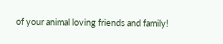of your animal loving friends and family!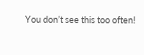You don’t see this too often!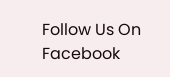Follow Us On Facebook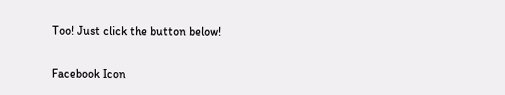Too! Just click the button below!

Facebook Icon